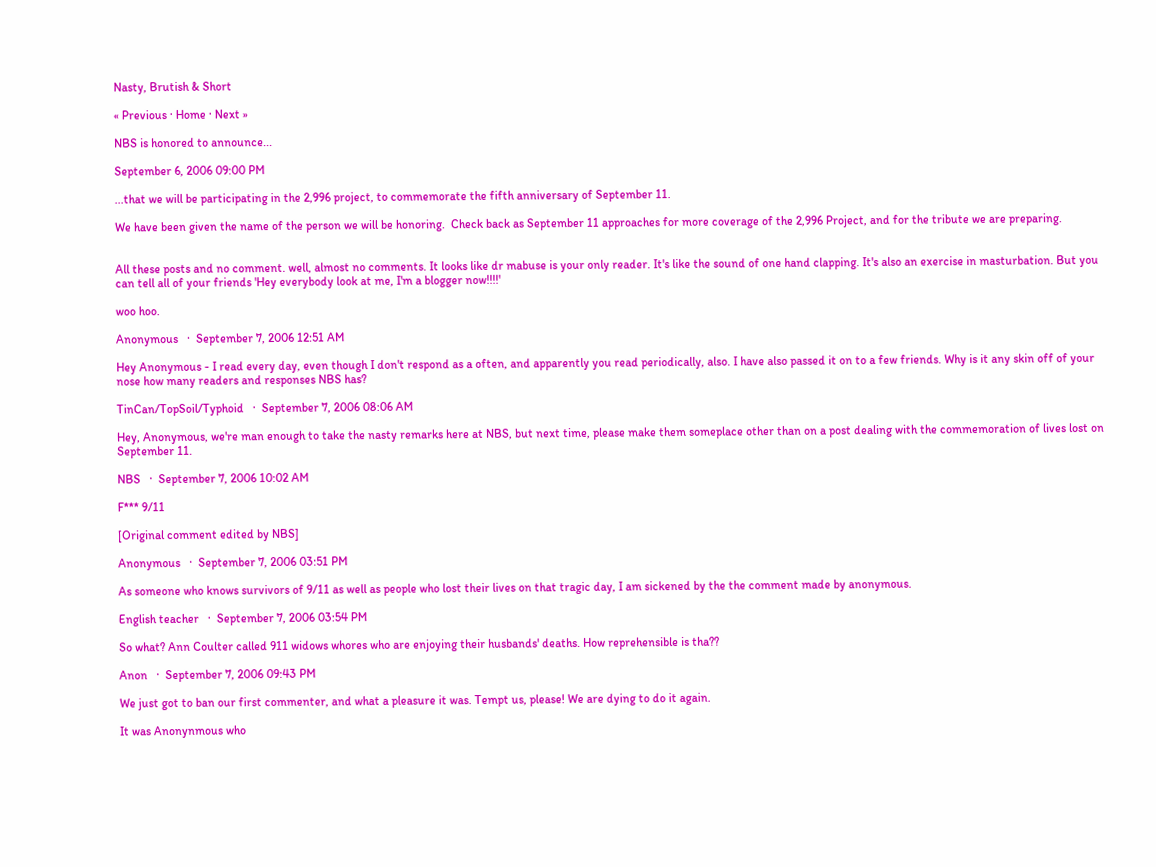Nasty, Brutish & Short

« Previous · Home · Next »

NBS is honored to announce...

September 6, 2006 09:00 PM

...that we will be participating in the 2,996 project, to commemorate the fifth anniversary of September 11.

We have been given the name of the person we will be honoring.  Check back as September 11 approaches for more coverage of the 2,996 Project, and for the tribute we are preparing.


All these posts and no comment. well, almost no comments. It looks like dr mabuse is your only reader. It's like the sound of one hand clapping. It's also an exercise in masturbation. But you can tell all of your friends 'Hey everybody look at me, I'm a blogger now!!!!'

woo hoo.

Anonymous   ·  September 7, 2006 12:51 AM

Hey Anonymous - I read every day, even though I don't respond as a often, and apparently you read periodically, also. I have also passed it on to a few friends. Why is it any skin off of your nose how many readers and responses NBS has?

TinCan/TopSoil/Typhoid   ·  September 7, 2006 08:06 AM

Hey, Anonymous, we're man enough to take the nasty remarks here at NBS, but next time, please make them someplace other than on a post dealing with the commemoration of lives lost on September 11.

NBS   ·  September 7, 2006 10:02 AM

F*** 9/11

[Original comment edited by NBS]

Anonymous   ·  September 7, 2006 03:51 PM

As someone who knows survivors of 9/11 as well as people who lost their lives on that tragic day, I am sickened by the the comment made by anonymous.

English teacher   ·  September 7, 2006 03:54 PM

So what? Ann Coulter called 911 widows whores who are enjoying their husbands' deaths. How reprehensible is tha??

Anon   ·  September 7, 2006 09:43 PM

We just got to ban our first commenter, and what a pleasure it was. Tempt us, please! We are dying to do it again.

It was Anonynmous who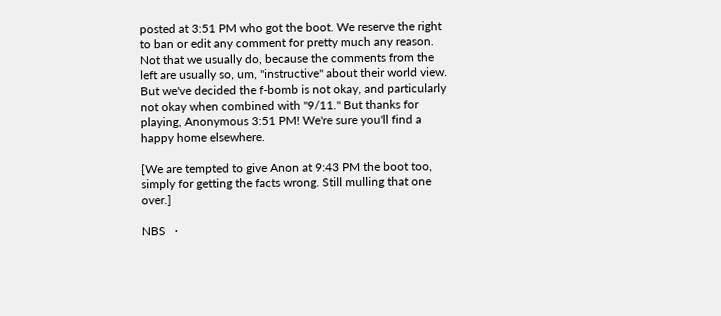posted at 3:51 PM who got the boot. We reserve the right to ban or edit any comment for pretty much any reason. Not that we usually do, because the comments from the left are usually so, um, "instructive" about their world view. But we've decided the f-bomb is not okay, and particularly not okay when combined with "9/11." But thanks for playing, Anonymous 3:51 PM! We're sure you'll find a happy home elsewhere.

[We are tempted to give Anon at 9:43 PM the boot too, simply for getting the facts wrong. Still mulling that one over.]

NBS   ·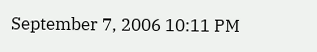September 7, 2006 10:11 PM